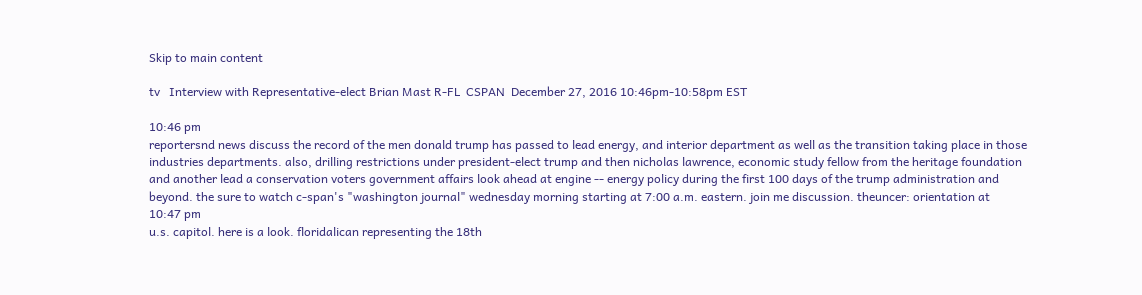Skip to main content

tv   Interview with Representative-elect Brian Mast R-FL  CSPAN  December 27, 2016 10:46pm-10:58pm EST

10:46 pm
reportersnd news discuss the record of the men donald trump has passed to lead energy, and interior department as well as the transition taking place in those industries departments. also, drilling restrictions under president-elect trump and then nicholas lawrence, economic study fellow from the heritage foundation and another lead a conservation voters government affairs look ahead at engine -- energy policy during the first 100 days of the trump administration and beyond. the sure to watch c-span's "washington journal" wednesday morning starting at 7:00 a.m. eastern. join me discussion. theuncer: orientation at
10:47 pm
u.s. capitol. here is a look. floridalican representing the 18th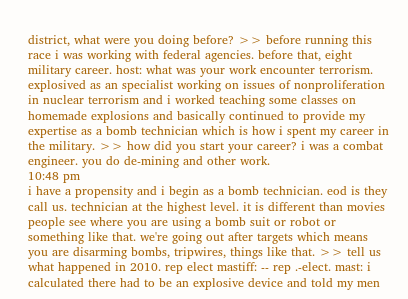district, what were you doing before? >> before running this race i was working with federal agencies. before that, eight military career. host: what was your work encounter terrorism. explosived as an specialist working on issues of nonproliferation in nuclear terrorism and i worked teaching some classes on homemade explosions and basically continued to provide my expertise as a bomb technician which is how i spent my career in the military. >> how did you start your career? i was a combat engineer. you do de-mining and other work.
10:48 pm
i have a propensity and i begin as a bomb technician. eod is they call us. technician at the highest level. it is different than movies people see where you are using a bomb suit or robot or something like that. we're going out after targets which means you are disarming bombs, tripwires, things like that. >> tell us what happened in 2010. rep elect mastiff: -- rep .-elect. mast: i calculated there had to be an explosive device and told my men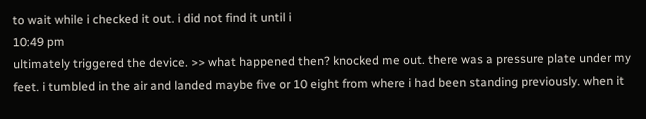to wait while i checked it out. i did not find it until i
10:49 pm
ultimately triggered the device. >> what happened then? knocked me out. there was a pressure plate under my feet. i tumbled in the air and landed maybe five or 10 eight from where i had been standing previously. when it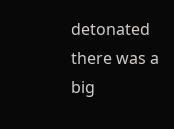detonated there was a big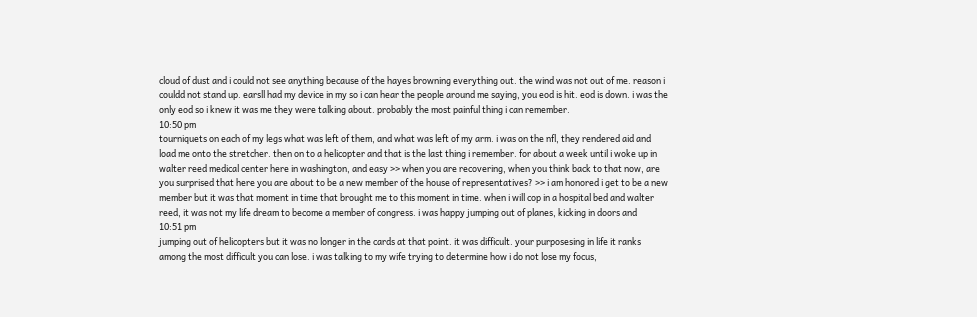cloud of dust and i could not see anything because of the hayes browning everything out. the wind was not out of me. reason i couldd not stand up. earsll had my device in my so i can hear the people around me saying, you eod is hit. eod is down. i was the only eod so i knew it was me they were talking about. probably the most painful thing i can remember.
10:50 pm
tourniquets on each of my legs what was left of them, and what was left of my arm. i was on the nfl, they rendered aid and load me onto the stretcher. then on to a helicopter and that is the last thing i remember. for about a week until i woke up in walter reed medical center here in washington, and easy >> when you are recovering, when you think back to that now, are you surprised that here you are about to be a new member of the house of representatives? >> i am honored i get to be a new member but it was that moment in time that brought me to this moment in time. when i will cop in a hospital bed and walter reed, it was not my life dream to become a member of congress. i was happy jumping out of planes, kicking in doors and
10:51 pm
jumping out of helicopters but it was no longer in the cards at that point. it was difficult. your purposesing in life it ranks among the most difficult you can lose. i was talking to my wife trying to determine how i do not lose my focus,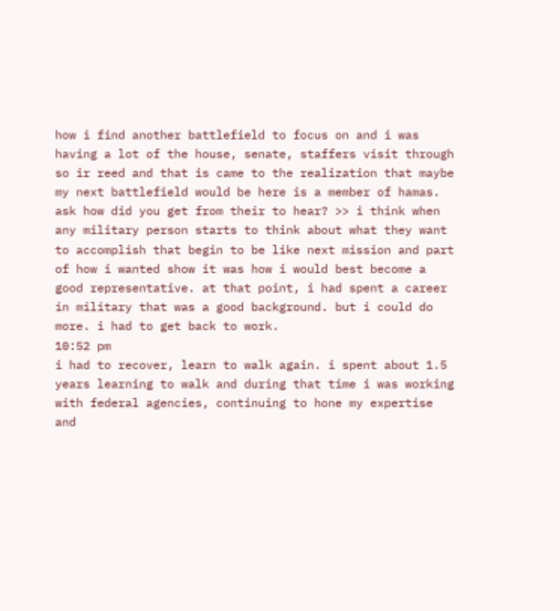how i find another battlefield to focus on and i was having a lot of the house, senate, staffers visit through so ir reed and that is came to the realization that maybe my next battlefield would be here is a member of hamas. ask how did you get from their to hear? >> i think when any military person starts to think about what they want to accomplish that begin to be like next mission and part of how i wanted show it was how i would best become a good representative. at that point, i had spent a career in military that was a good background. but i could do more. i had to get back to work.
10:52 pm
i had to recover, learn to walk again. i spent about 1.5 years learning to walk and during that time i was working with federal agencies, continuing to hone my expertise and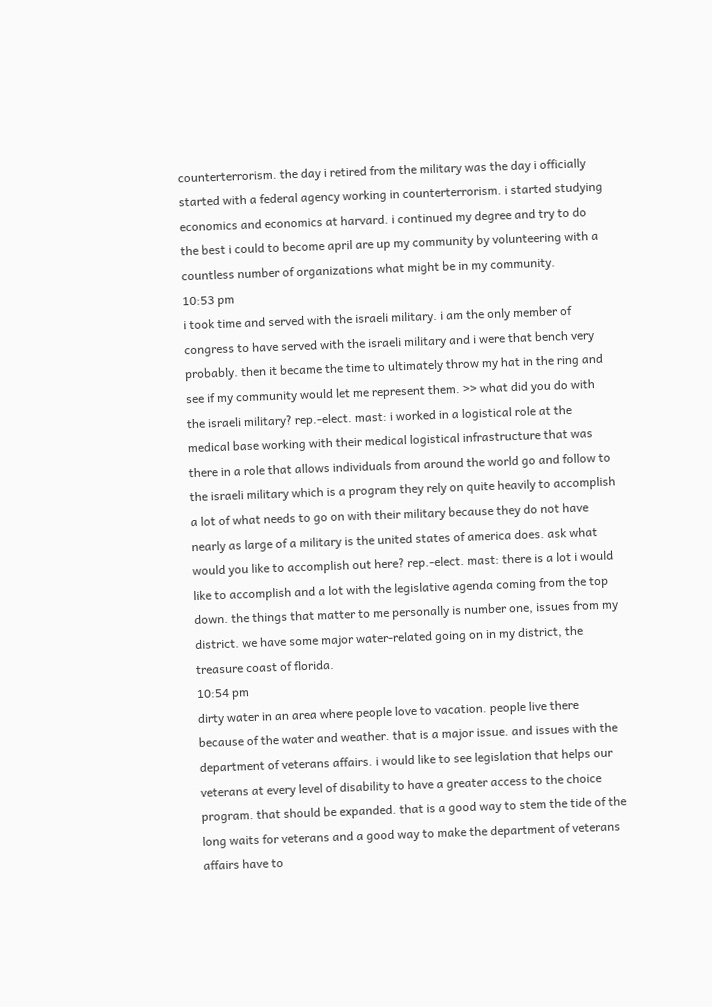counterterrorism. the day i retired from the military was the day i officially started with a federal agency working in counterterrorism. i started studying economics and economics at harvard. i continued my degree and try to do the best i could to become april are up my community by volunteering with a countless number of organizations what might be in my community.
10:53 pm
i took time and served with the israeli military. i am the only member of congress to have served with the israeli military and i were that bench very probably. then it became the time to ultimately throw my hat in the ring and see if my community would let me represent them. >> what did you do with the israeli military? rep.-elect. mast: i worked in a logistical role at the medical base working with their medical logistical infrastructure that was there in a role that allows individuals from around the world go and follow to the israeli military which is a program they rely on quite heavily to accomplish a lot of what needs to go on with their military because they do not have nearly as large of a military is the united states of america does. ask what would you like to accomplish out here? rep.-elect. mast: there is a lot i would like to accomplish and a lot with the legislative agenda coming from the top down. the things that matter to me personally is number one, issues from my district. we have some major water-related going on in my district, the treasure coast of florida.
10:54 pm
dirty water in an area where people love to vacation. people live there because of the water and weather. that is a major issue. and issues with the department of veterans affairs. i would like to see legislation that helps our veterans at every level of disability to have a greater access to the choice program. that should be expanded. that is a good way to stem the tide of the long waits for veterans and a good way to make the department of veterans affairs have to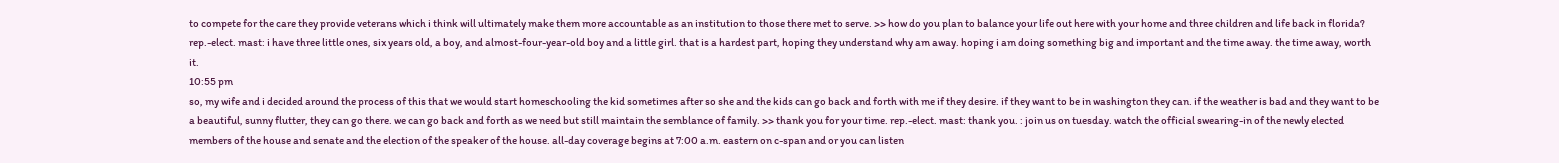to compete for the care they provide veterans which i think will ultimately make them more accountable as an institution to those there met to serve. >> how do you plan to balance your life out here with your home and three children and life back in florida? rep.-elect. mast: i have three little ones, six years old, a boy, and almost-four-year-old boy and a little girl. that is a hardest part, hoping they understand why am away. hoping i am doing something big and important and the time away. the time away, worth it.
10:55 pm
so, my wife and i decided around the process of this that we would start homeschooling the kid sometimes after so she and the kids can go back and forth with me if they desire. if they want to be in washington they can. if the weather is bad and they want to be a beautiful, sunny flutter, they can go there. we can go back and forth as we need but still maintain the semblance of family. >> thank you for your time. rep.-elect. mast: thank you. : join us on tuesday. watch the official swearing-in of the newly elected members of the house and senate and the election of the speaker of the house. all-day coverage begins at 7:00 a.m. eastern on c-span and or you can listen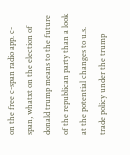on the free c-span radio app. c-span, whatxt on the election of donald trump means to the future of the republican party than a look at the potential changes to u.s. trade policy under the trump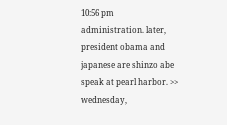10:56 pm
administration. later, president obama and japanese are shinzo abe speak at pearl harbor. >> wednesday,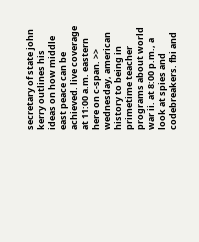secretary of state john kerry outlines his ideas on how middle east peace can be achieved. live coverage at 11:00 a.m. eastern here on c-span. >> wednesday, american history to being in primetime teacher programs about world war ii. at 8:00 p.m., a look at spies and codebreakers. fbi and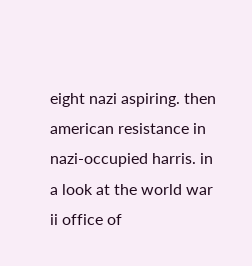eight nazi aspiring. then american resistance in nazi-occupied harris. in a look at the world war ii office of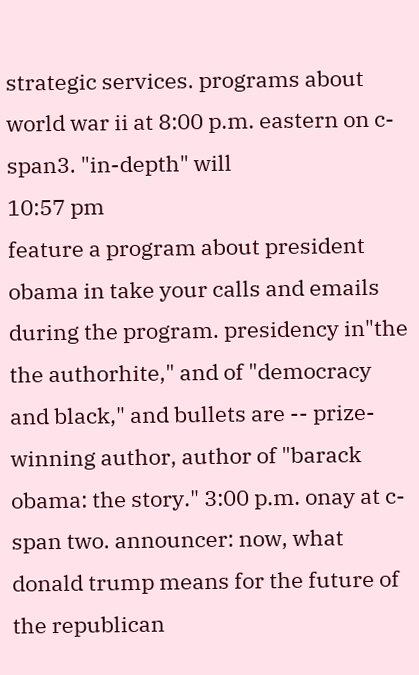strategic services. programs about world war ii at 8:00 p.m. eastern on c-span3. "in-depth" will
10:57 pm
feature a program about president obama in take your calls and emails during the program. presidency in"the the authorhite," and of "democracy and black," and bullets are -- prize-winning author, author of "barack obama: the story." 3:00 p.m. onay at c-span two. announcer: now, what donald trump means for the future of the republican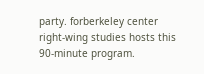party. forberkeley center right-wing studies hosts this 90-minute program.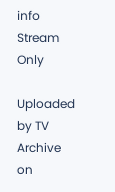info Stream Only

Uploaded by TV Archive on